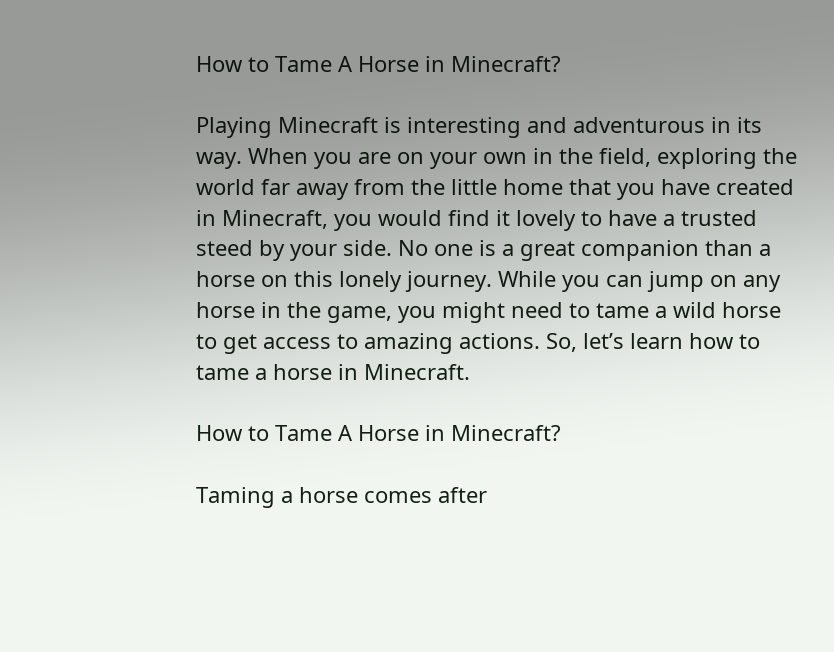How to Tame A Horse in Minecraft?

Playing Minecraft is interesting and adventurous in its way. When you are on your own in the field, exploring the world far away from the little home that you have created in Minecraft, you would find it lovely to have a trusted steed by your side. No one is a great companion than a horse on this lonely journey. While you can jump on any horse in the game, you might need to tame a wild horse to get access to amazing actions. So, let’s learn how to tame a horse in Minecraft.

How to Tame A Horse in Minecraft?

Taming a horse comes after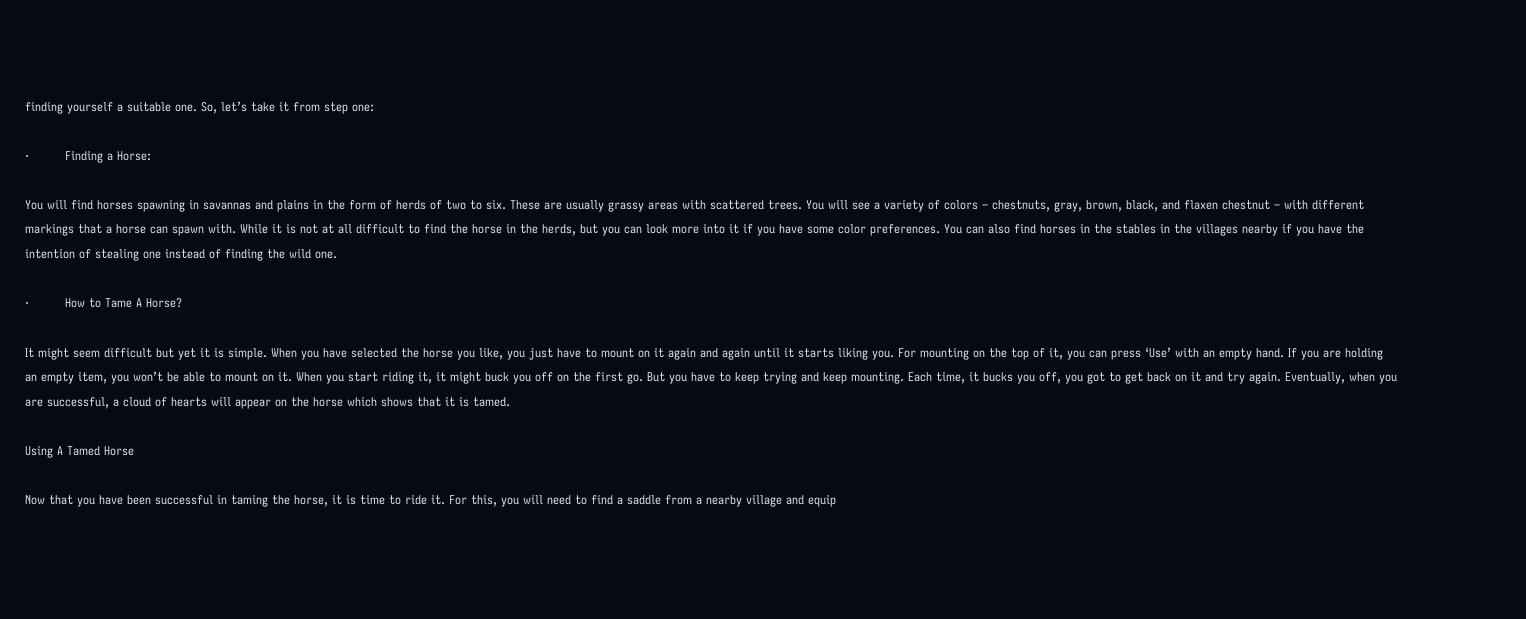finding yourself a suitable one. So, let’s take it from step one:

·         Finding a Horse:

You will find horses spawning in savannas and plains in the form of herds of two to six. These are usually grassy areas with scattered trees. You will see a variety of colors – chestnuts, gray, brown, black, and flaxen chestnut – with different markings that a horse can spawn with. While it is not at all difficult to find the horse in the herds, but you can look more into it if you have some color preferences. You can also find horses in the stables in the villages nearby if you have the intention of stealing one instead of finding the wild one.

·         How to Tame A Horse?

It might seem difficult but yet it is simple. When you have selected the horse you like, you just have to mount on it again and again until it starts liking you. For mounting on the top of it, you can press ‘Use’ with an empty hand. If you are holding an empty item, you won’t be able to mount on it. When you start riding it, it might buck you off on the first go. But you have to keep trying and keep mounting. Each time, it bucks you off, you got to get back on it and try again. Eventually, when you are successful, a cloud of hearts will appear on the horse which shows that it is tamed.

Using A Tamed Horse

Now that you have been successful in taming the horse, it is time to ride it. For this, you will need to find a saddle from a nearby village and equip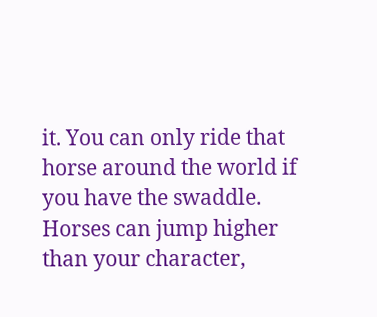it. You can only ride that horse around the world if you have the swaddle. Horses can jump higher than your character,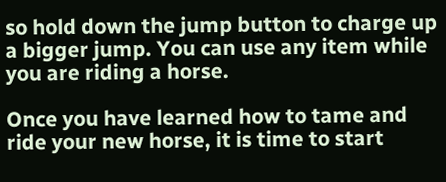so hold down the jump button to charge up a bigger jump. You can use any item while you are riding a horse.

Once you have learned how to tame and ride your new horse, it is time to start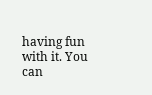having fun with it. You can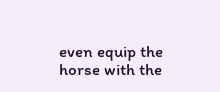even equip the horse with the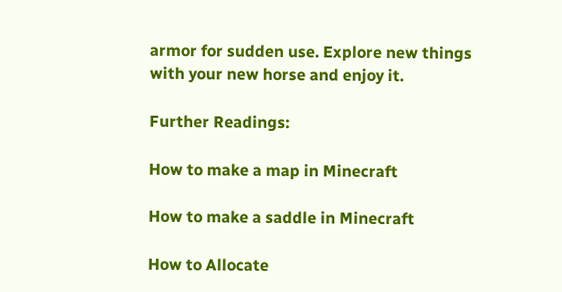armor for sudden use. Explore new things with your new horse and enjoy it.

Further Readings:

How to make a map in Minecraft

How to make a saddle in Minecraft

How to Allocate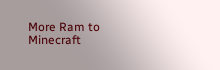More Ram to Minecraft